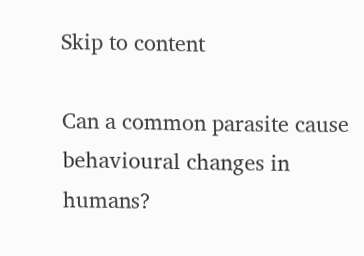Skip to content

Can a common parasite cause behavioural changes in humans?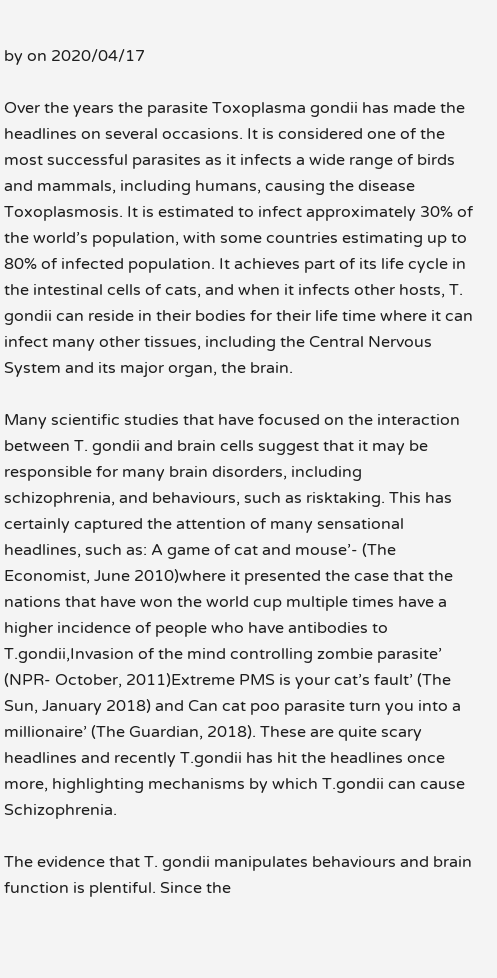by on 2020/04/17

Over the years the parasite Toxoplasma gondii has made the headlines on several occasions. It is considered one of the most successful parasites as it infects a wide range of birds and mammals, including humans, causing the disease Toxoplasmosis. It is estimated to infect approximately 30% of the world’s population, with some countries estimating up to 80% of infected population. It achieves part of its life cycle in the intestinal cells of cats, and when it infects other hosts, T. gondii can reside in their bodies for their life time where it can infect many other tissues, including the Central Nervous System and its major organ, the brain.

Many scientific studies that have focused on the interaction between T. gondii and brain cells suggest that it may be responsible for many brain disorders, including schizophrenia, and behaviours, such as risktaking. This has certainly captured the attention of many sensational headlines, such as: A game of cat and mouse’- (The Economist, June 2010)where it presented the case that the nations that have won the world cup multiple times have a higher incidence of people who have antibodies to T.gondii,Invasion of the mind controlling zombie parasite’ (NPR- October, 2011)Extreme PMS is your cat’s fault’ (The Sun, January 2018) and Can cat poo parasite turn you into a millionaire’ (The Guardian, 2018). These are quite scary headlines and recently T.gondii has hit the headlines once more, highlighting mechanisms by which T.gondii can cause Schizophrenia.

The evidence that T. gondii manipulates behaviours and brain function is plentiful. Since the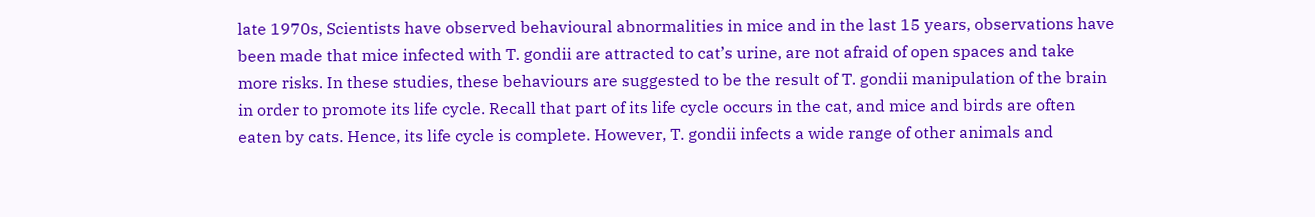late 1970s, Scientists have observed behavioural abnormalities in mice and in the last 15 years, observations have been made that mice infected with T. gondii are attracted to cat’s urine, are not afraid of open spaces and take more risks. In these studies, these behaviours are suggested to be the result of T. gondii manipulation of the brain in order to promote its life cycle. Recall that part of its life cycle occurs in the cat, and mice and birds are often eaten by cats. Hence, its life cycle is complete. However, T. gondii infects a wide range of other animals and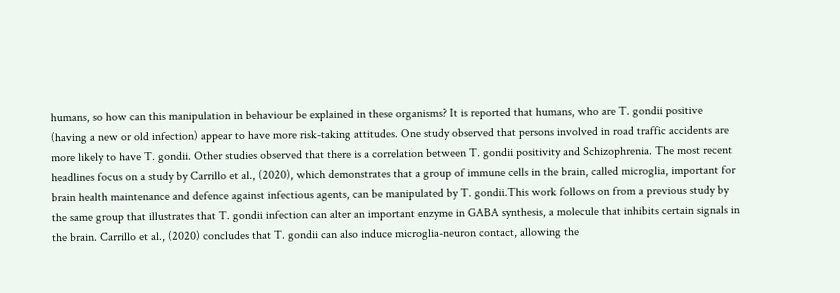humans, so how can this manipulation in behaviour be explained in these organisms? It is reported that humans, who are T. gondii positive (having a new or old infection) appear to have more risk-taking attitudes. One study observed that persons involved in road traffic accidents are more likely to have T. gondii. Other studies observed that there is a correlation between T. gondii positivity and Schizophrenia. The most recent headlines focus on a study by Carrillo et al., (2020), which demonstrates that a group of immune cells in the brain, called microglia, important for brain health maintenance and defence against infectious agents, can be manipulated by T. gondii.This work follows on from a previous study by the same group that illustrates that T. gondii infection can alter an important enzyme in GABA synthesis, a molecule that inhibits certain signals in the brain. Carrillo et al., (2020) concludes that T. gondii can also induce microglia-neuron contact, allowing the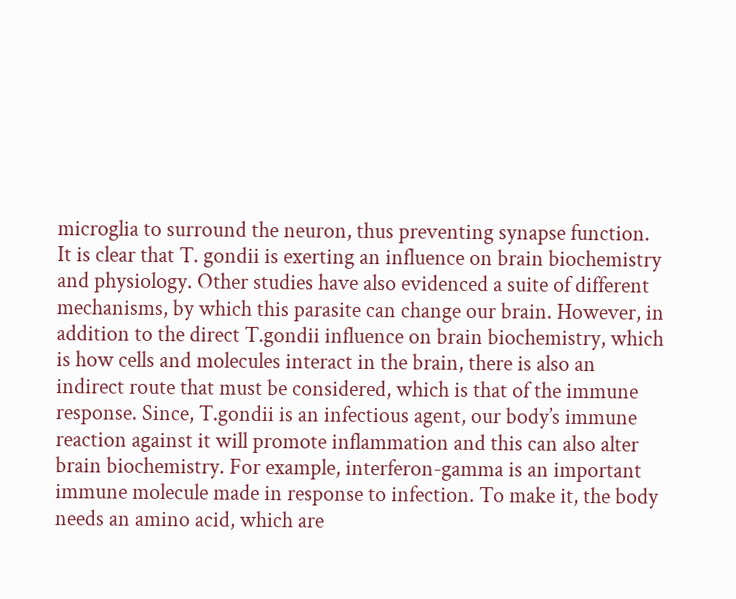microglia to surround the neuron, thus preventing synapse function. It is clear that T. gondii is exerting an influence on brain biochemistry and physiology. Other studies have also evidenced a suite of different mechanisms, by which this parasite can change our brain. However, in addition to the direct T.gondii influence on brain biochemistry, which is how cells and molecules interact in the brain, there is also an indirect route that must be considered, which is that of the immune response. Since, T.gondii is an infectious agent, our body’s immune reaction against it will promote inflammation and this can also alter brain biochemistry. For example, interferon-gamma is an important immune molecule made in response to infection. To make it, the body needs an amino acid, which are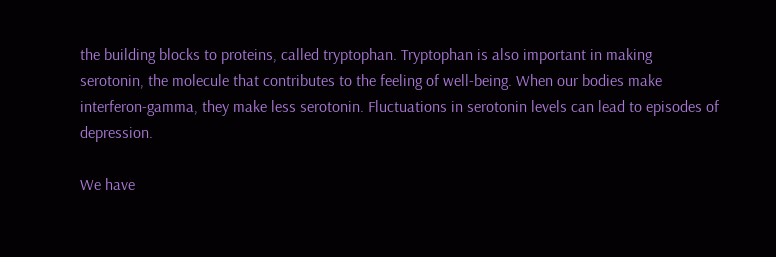the building blocks to proteins, called tryptophan. Tryptophan is also important in making serotonin, the molecule that contributes to the feeling of well-being. When our bodies make interferon-gamma, they make less serotonin. Fluctuations in serotonin levels can lead to episodes of depression.

We have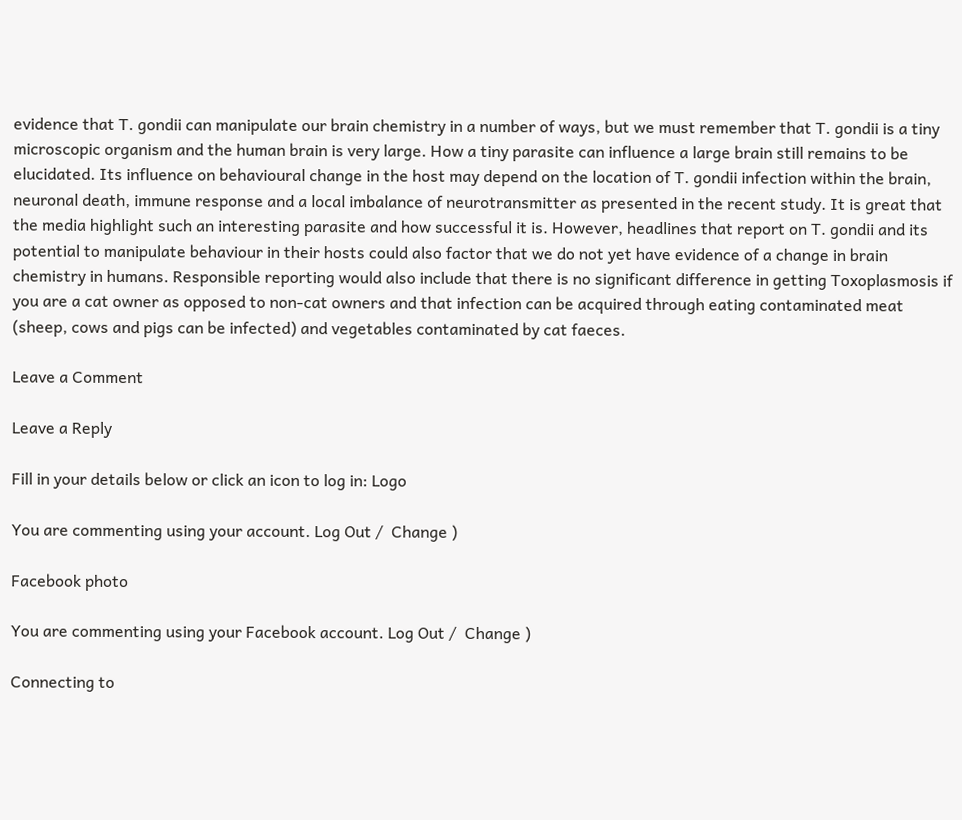evidence that T. gondii can manipulate our brain chemistry in a number of ways, but we must remember that T. gondii is a tiny microscopic organism and the human brain is very large. How a tiny parasite can influence a large brain still remains to be elucidated. Its influence on behavioural change in the host may depend on the location of T. gondii infection within the brain, neuronal death, immune response and a local imbalance of neurotransmitter as presented in the recent study. It is great that the media highlight such an interesting parasite and how successful it is. However, headlines that report on T. gondii and its potential to manipulate behaviour in their hosts could also factor that we do not yet have evidence of a change in brain chemistry in humans. Responsible reporting would also include that there is no significant difference in getting Toxoplasmosis if you are a cat owner as opposed to non-cat owners and that infection can be acquired through eating contaminated meat (sheep, cows and pigs can be infected) and vegetables contaminated by cat faeces.

Leave a Comment

Leave a Reply

Fill in your details below or click an icon to log in: Logo

You are commenting using your account. Log Out /  Change )

Facebook photo

You are commenting using your Facebook account. Log Out /  Change )

Connecting to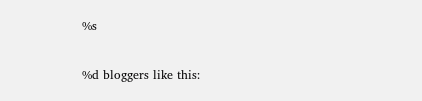%s

%d bloggers like this: